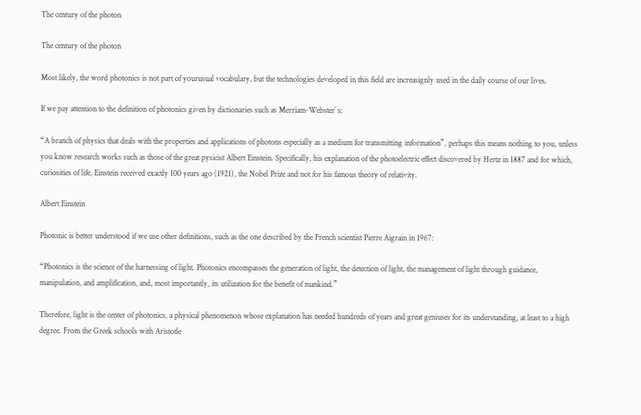The century of the photon

The century of the photon

Most likely, the word photonics is not part of yourusual vocabulary, but the technologies developed in this field are increasignly used in the daily course of our lives.

If we pay attention to the definition of photonics given by dictionaries such as Merriam-Webster´ s:

“A branch of physics that deals with the properties and applications of photons especially as a medium for transmitting information”, perhaps this means nothing to you, unless you know research works such as those of the great pysicist Albert Einstein. Specifically, his explanation of the photoelectric effect discovered by Hertz in 1887 and for which, curiosities of life, Einstein received exactly 100 years ago (1921), the Nobel Prize and not for his famous theory of relativity.

Albert Einstein

Photonic is better understood if we use other definitions, such as the one described by the French scientist Pierre Aigrain in 1967:

“Photonics is the science of the harnessing of light. Photonics encompasses the generation of light, the detection of light, the management of light through guidance, manipulation, and amplification, and, most importantly, its utilization for the benefit of mankind.”

Therefore, light is the center of photonics, a physical phenomenon whose explanation has needed hundreds of years and great geniuses for its understanding, at least to a high degree. From the Greek schools with Aristotle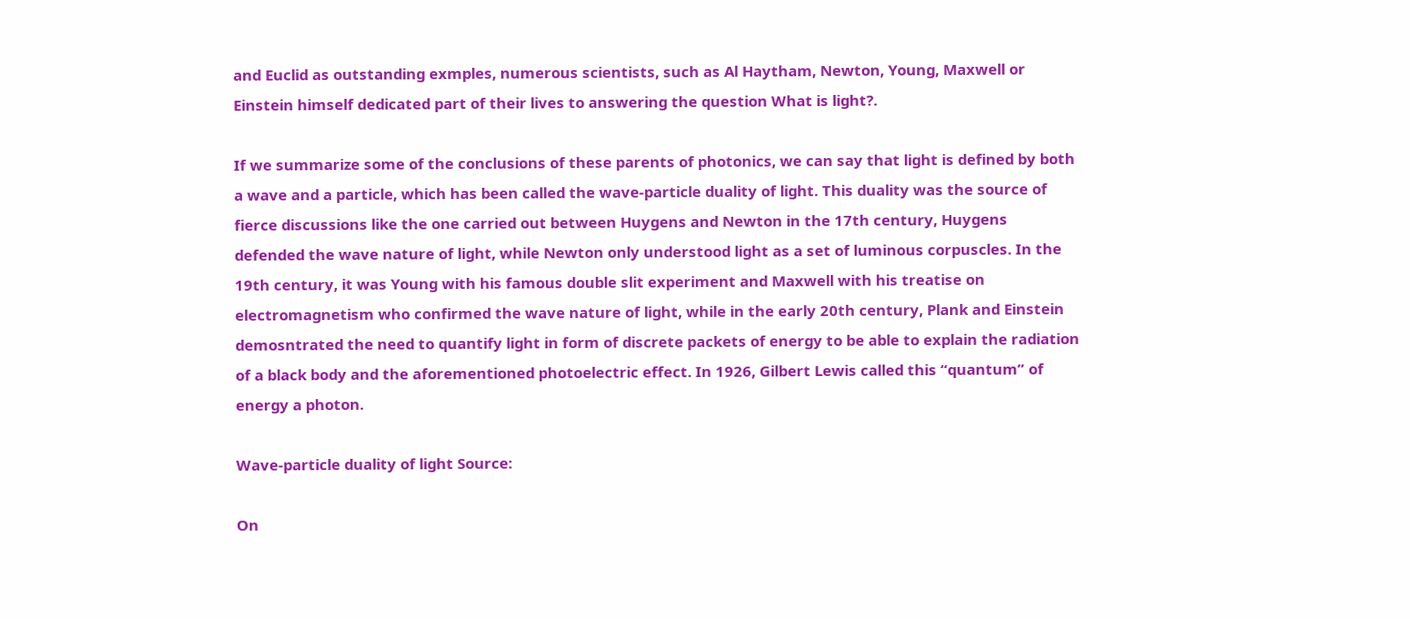and Euclid as outstanding exmples, numerous scientists, such as Al Haytham, Newton, Young, Maxwell or Einstein himself dedicated part of their lives to answering the question What is light?.

If we summarize some of the conclusions of these parents of photonics, we can say that light is defined by both a wave and a particle, which has been called the wave-particle duality of light. This duality was the source of fierce discussions like the one carried out between Huygens and Newton in the 17th century, Huygens defended the wave nature of light, while Newton only understood light as a set of luminous corpuscles. In the 19th century, it was Young with his famous double slit experiment and Maxwell with his treatise on electromagnetism who confirmed the wave nature of light, while in the early 20th century, Plank and Einstein demosntrated the need to quantify light in form of discrete packets of energy to be able to explain the radiation of a black body and the aforementioned photoelectric effect. In 1926, Gilbert Lewis called this “quantum” of energy a photon.

Wave-particle duality of light Source:

On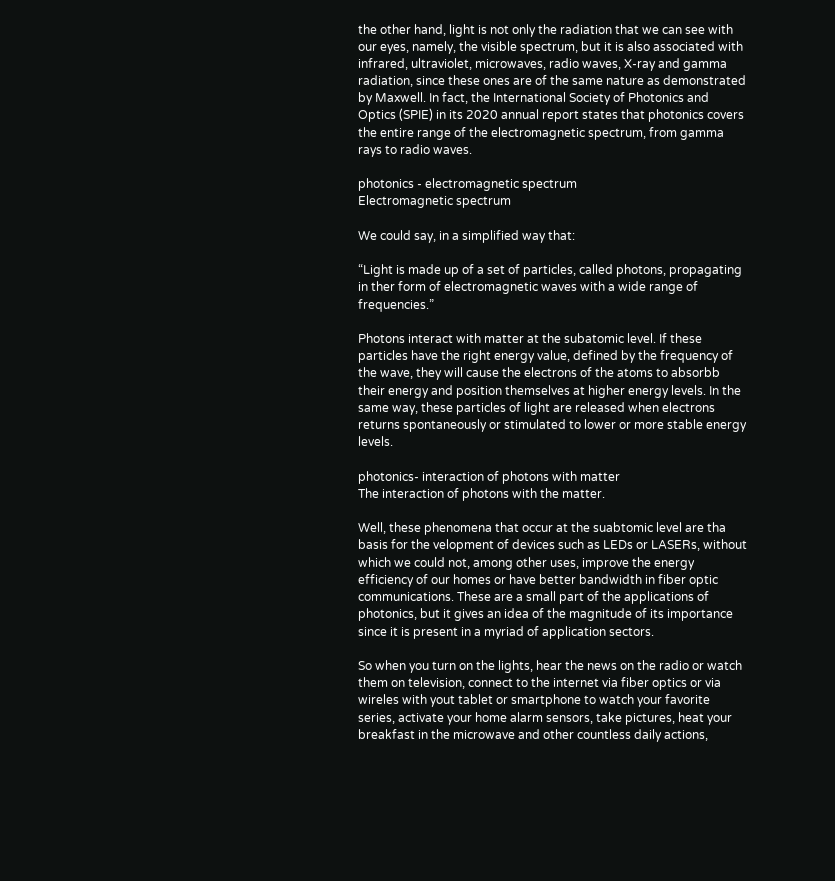the other hand, light is not only the radiation that we can see with our eyes, namely, the visible spectrum, but it is also associated with infrared, ultraviolet, microwaves, radio waves, X-ray and gamma radiation, since these ones are of the same nature as demonstrated by Maxwell. In fact, the International Society of Photonics and Optics (SPIE) in its 2020 annual report states that photonics covers the entire range of the electromagnetic spectrum, from gamma rays to radio waves.

photonics - electromagnetic spectrum
Electromagnetic spectrum

We could say, in a simplified way that:

“Light is made up of a set of particles, called photons, propagating in ther form of electromagnetic waves with a wide range of frequencies.”

Photons interact with matter at the subatomic level. If these particles have the right energy value, defined by the frequency of the wave, they will cause the electrons of the atoms to absorbb their energy and position themselves at higher energy levels. In the same way, these particles of light are released when electrons returns spontaneously or stimulated to lower or more stable energy levels.

photonics- interaction of photons with matter
The interaction of photons with the matter.

Well, these phenomena that occur at the suabtomic level are tha basis for the velopment of devices such as LEDs or LASERs, without which we could not, among other uses, improve the energy efficiency of our homes or have better bandwidth in fiber optic communications. These are a small part of the applications of photonics, but it gives an idea of the magnitude of its importance since it is present in a myriad of application sectors.

So when you turn on the lights, hear the news on the radio or watch them on television, connect to the internet via fiber optics or via wireles with yout tablet or smartphone to watch your favorite series, activate your home alarm sensors, take pictures, heat your breakfast in the microwave and other countless daily actions,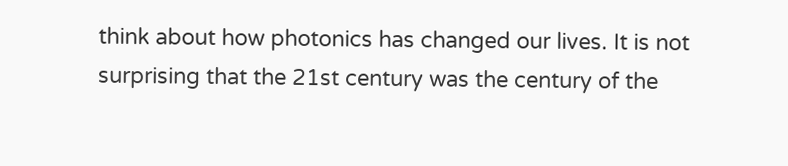think about how photonics has changed our lives. It is not surprising that the 21st century was the century of the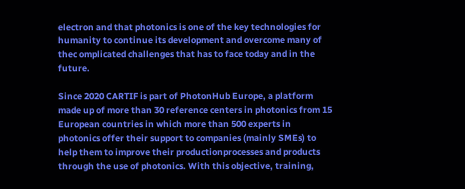electron and that photonics is one of the key technologies for humanity to continue its development and overcome many of thec omplicated challenges that has to face today and in the future.

Since 2020 CARTIF is part of PhotonHub Europe, a platform made up of more than 30 reference centers in photonics from 15 European countries in which more than 500 experts in photonics offer their support to companies (mainly SMEs) to help them to improve their productionprocesses and products through the use of photonics. With this objective, training,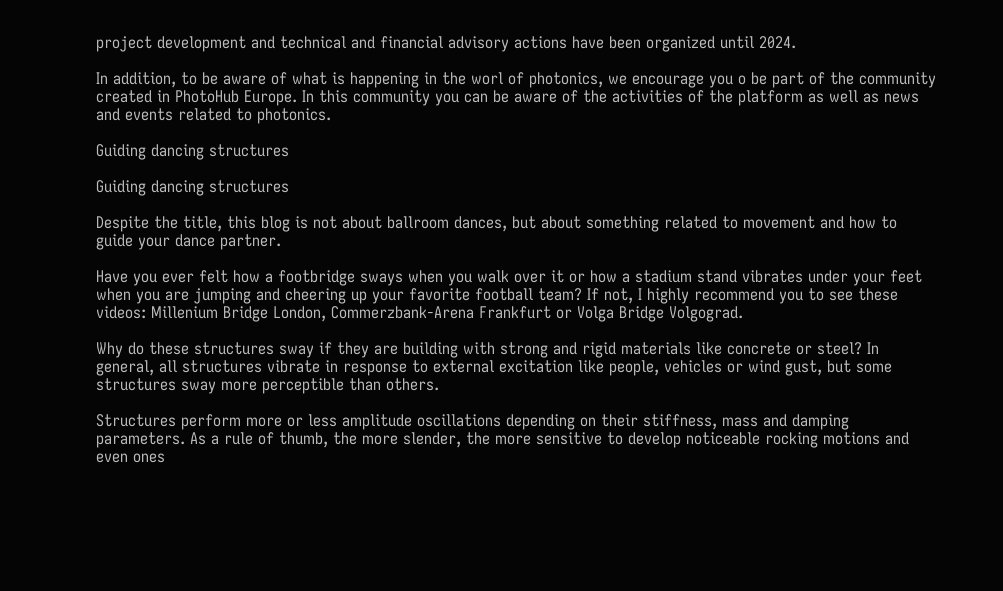project development and technical and financial advisory actions have been organized until 2024.

In addition, to be aware of what is happening in the worl of photonics, we encourage you o be part of the community created in PhotoHub Europe. In this community you can be aware of the activities of the platform as well as news and events related to photonics.

Guiding dancing structures

Guiding dancing structures

Despite the title, this blog is not about ballroom dances, but about something related to movement and how to guide your dance partner.

Have you ever felt how a footbridge sways when you walk over it or how a stadium stand vibrates under your feet when you are jumping and cheering up your favorite football team? If not, I highly recommend you to see these videos: Millenium Bridge London, Commerzbank-Arena Frankfurt or Volga Bridge Volgograd.

Why do these structures sway if they are building with strong and rigid materials like concrete or steel? In general, all structures vibrate in response to external excitation like people, vehicles or wind gust, but some structures sway more perceptible than others.

Structures perform more or less amplitude oscillations depending on their stiffness, mass and damping parameters. As a rule of thumb, the more slender, the more sensitive to develop noticeable rocking motions and even ones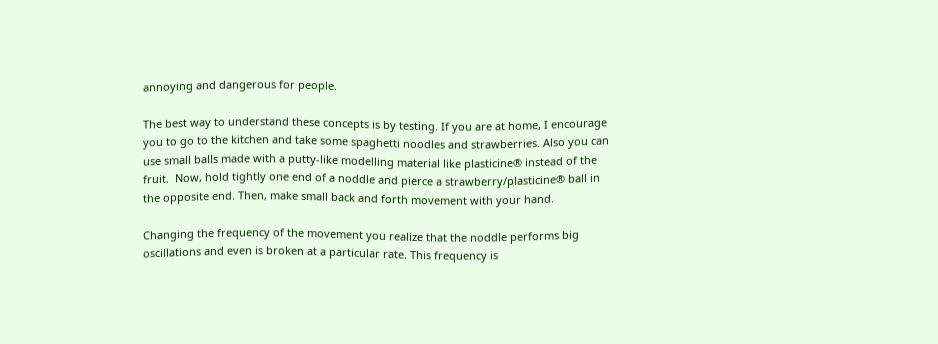annoying and dangerous for people.

The best way to understand these concepts is by testing. If you are at home, I encourage you to go to the kitchen and take some spaghetti noodles and strawberries. Also you can use small balls made with a putty-like modelling material like plasticine® instead of the fruit.  Now, hold tightly one end of a noddle and pierce a strawberry/plasticine® ball in the opposite end. Then, make small back and forth movement with your hand.

Changing the frequency of the movement you realize that the noddle performs big oscillations and even is broken at a particular rate. This frequency is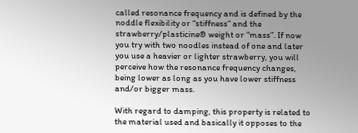called resonance frequency and is defined by the noddle flexibility or “stiffness” and the strawberry/plasticine® weight or “mass”. If now you try with two noodles instead of one and later you use a heavier or lighter strawberry, you will perceive how the resonance frequency changes, being lower as long as you have lower stiffness and/or bigger mass.

With regard to damping, this property is related to the material used and basically it opposes to the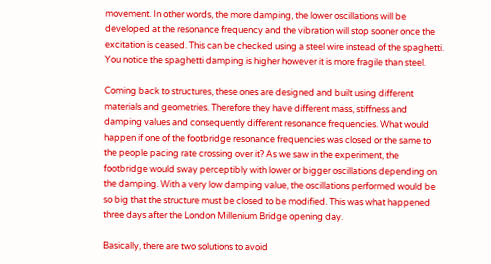movement. In other words, the more damping, the lower oscillations will be developed at the resonance frequency and the vibration will stop sooner once the excitation is ceased. This can be checked using a steel wire instead of the spaghetti. You notice the spaghetti damping is higher however it is more fragile than steel.

Coming back to structures, these ones are designed and built using different materials and geometries. Therefore they have different mass, stiffness and damping values and consequently different resonance frequencies. What would happen if one of the footbridge resonance frequencies was closed or the same to the people pacing rate crossing over it? As we saw in the experiment, the footbridge would sway perceptibly with lower or bigger oscillations depending on the damping. With a very low damping value, the oscillations performed would be so big that the structure must be closed to be modified. This was what happened three days after the London Millenium Bridge opening day.

Basically, there are two solutions to avoid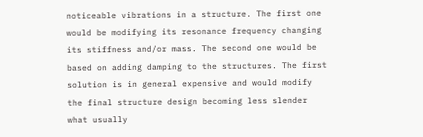noticeable vibrations in a structure. The first one would be modifying its resonance frequency changing its stiffness and/or mass. The second one would be based on adding damping to the structures. The first solution is in general expensive and would modify the final structure design becoming less slender what usually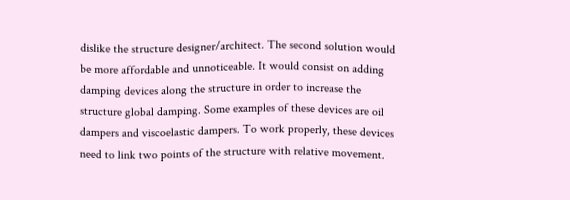dislike the structure designer/architect. The second solution would be more affordable and unnoticeable. It would consist on adding damping devices along the structure in order to increase the structure global damping. Some examples of these devices are oil dampers and viscoelastic dampers. To work properly, these devices need to link two points of the structure with relative movement.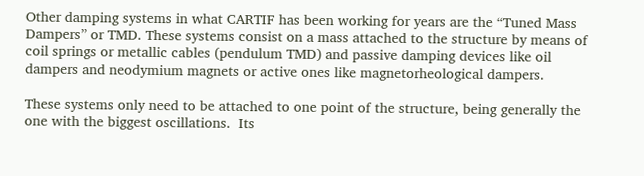Other damping systems in what CARTIF has been working for years are the “Tuned Mass Dampers” or TMD. These systems consist on a mass attached to the structure by means of coil springs or metallic cables (pendulum TMD) and passive damping devices like oil dampers and neodymium magnets or active ones like magnetorheological dampers.

These systems only need to be attached to one point of the structure, being generally the one with the biggest oscillations.  Its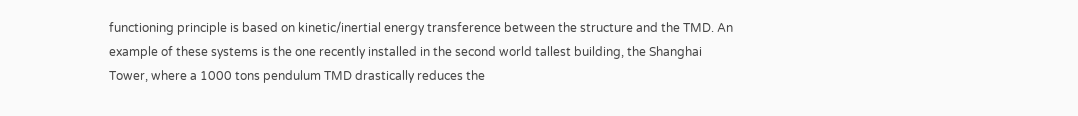functioning principle is based on kinetic/inertial energy transference between the structure and the TMD. An example of these systems is the one recently installed in the second world tallest building, the Shanghai Tower, where a 1000 tons pendulum TMD drastically reduces the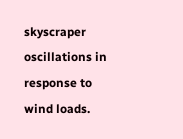skyscraper oscillations in response to wind loads.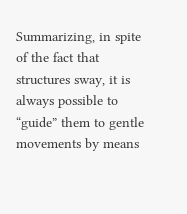Summarizing, in spite of the fact that structures sway, it is always possible to “guide” them to gentle movements by means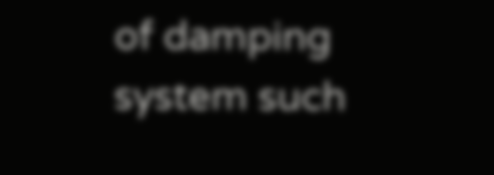of damping system such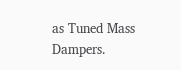as Tuned Mass Dampers.